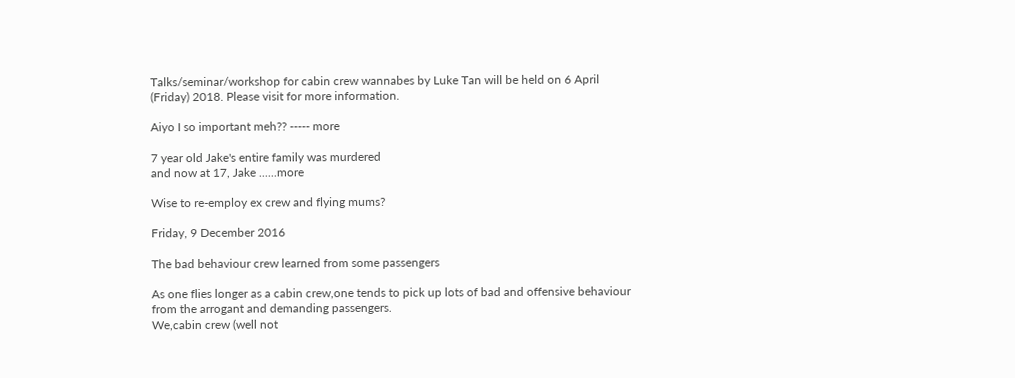Talks/seminar/workshop for cabin crew wannabes by Luke Tan will be held on 6 April (Friday) 2018. Please visit for more information.

Aiyo I so important meh?? ----- more

7 year old Jake's entire family was murdered
and now at 17, Jake ......more

Wise to re-employ ex crew and flying mums?

Friday, 9 December 2016

The bad behaviour crew learned from some passengers

As one flies longer as a cabin crew,one tends to pick up lots of bad and offensive behaviour from the arrogant and demanding passengers.
We,cabin crew (well not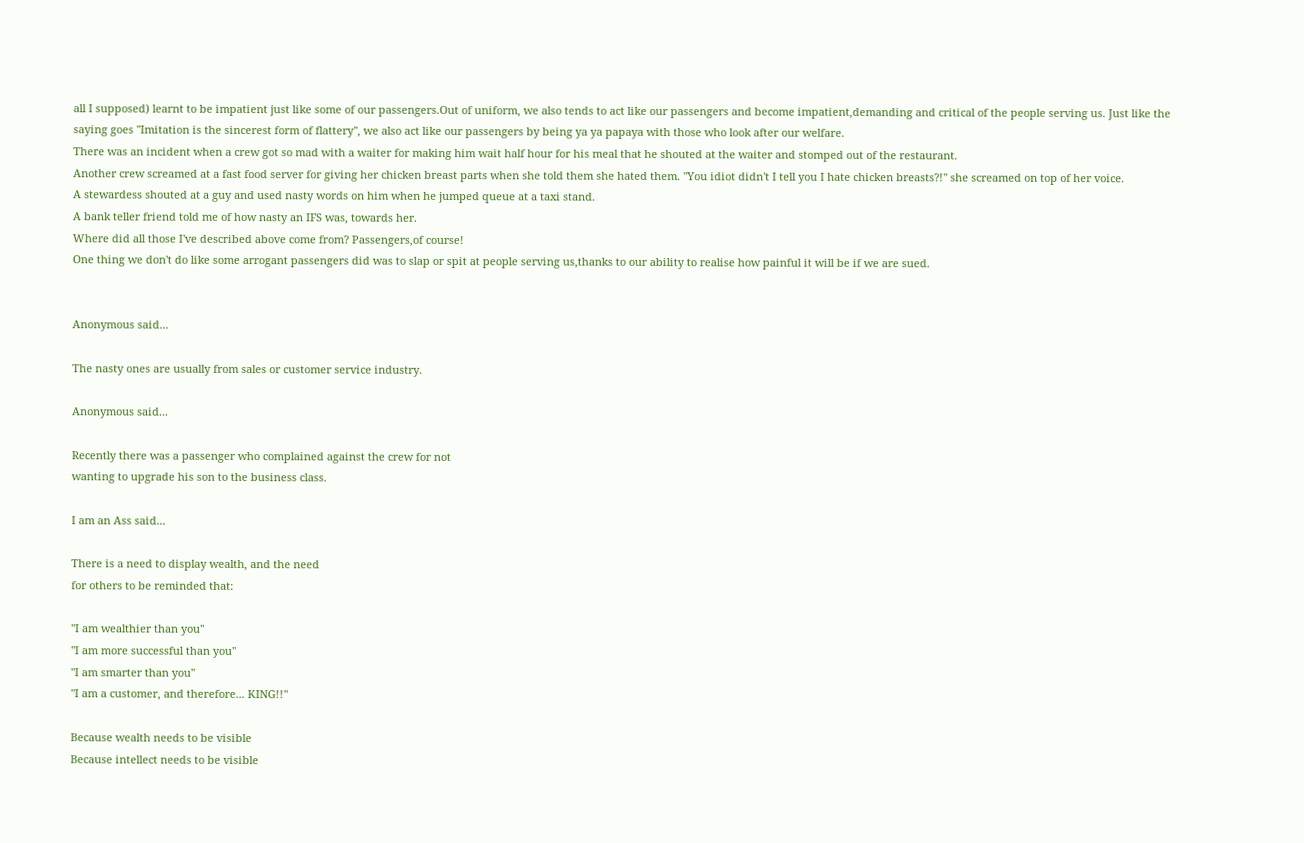all I supposed) learnt to be impatient just like some of our passengers.Out of uniform, we also tends to act like our passengers and become impatient,demanding and critical of the people serving us. Just like the saying goes "Imitation is the sincerest form of flattery", we also act like our passengers by being ya ya papaya with those who look after our welfare.
There was an incident when a crew got so mad with a waiter for making him wait half hour for his meal that he shouted at the waiter and stomped out of the restaurant.
Another crew screamed at a fast food server for giving her chicken breast parts when she told them she hated them. "You idiot didn't I tell you I hate chicken breasts?!" she screamed on top of her voice.
A stewardess shouted at a guy and used nasty words on him when he jumped queue at a taxi stand.
A bank teller friend told me of how nasty an IFS was, towards her.
Where did all those I've described above come from? Passengers,of course!
One thing we don't do like some arrogant passengers did was to slap or spit at people serving us,thanks to our ability to realise how painful it will be if we are sued.


Anonymous said...

The nasty ones are usually from sales or customer service industry.

Anonymous said...

Recently there was a passenger who complained against the crew for not
wanting to upgrade his son to the business class.

I am an Ass said...

There is a need to display wealth, and the need
for others to be reminded that:

"I am wealthier than you"
"I am more successful than you"
"I am smarter than you"
"I am a customer, and therefore... KING!!"

Because wealth needs to be visible
Because intellect needs to be visible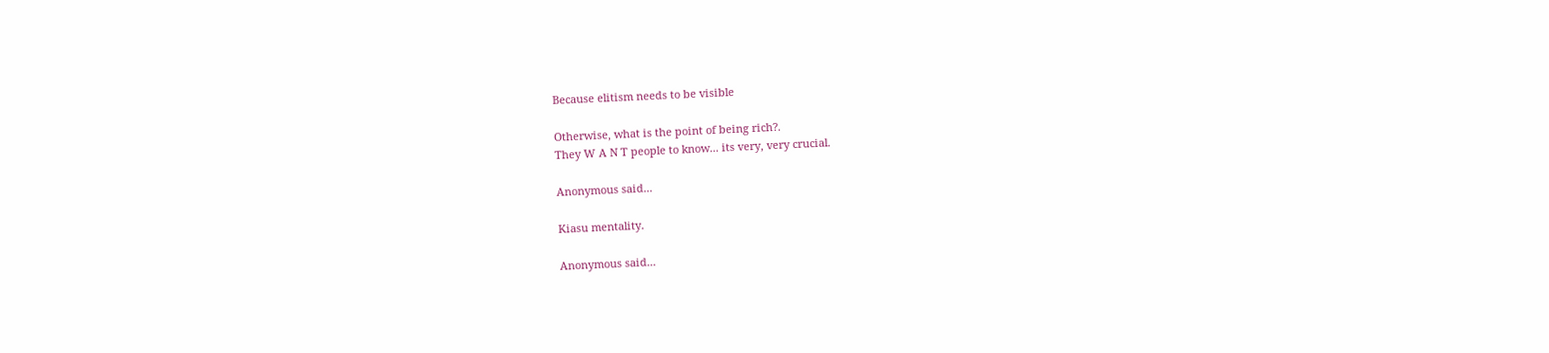Because elitism needs to be visible

Otherwise, what is the point of being rich?.
They W A N T people to know... its very, very crucial.

Anonymous said...

Kiasu mentality.

Anonymous said...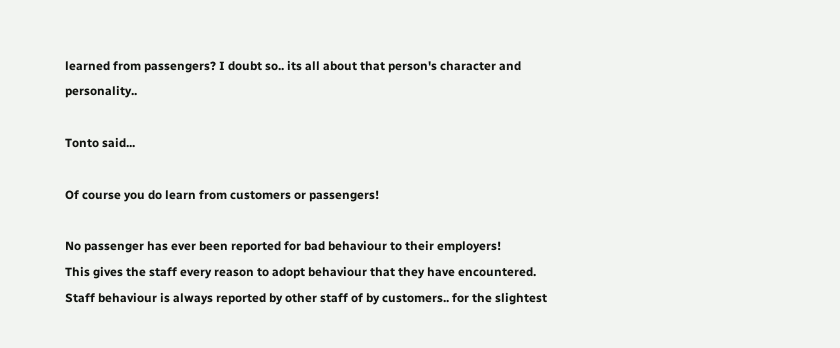learned from passengers? I doubt so.. its all about that person's character and personality..

Tonto said...

Of course you do learn from customers or passengers!

No passenger has ever been reported for bad behaviour to their employers!
This gives the staff every reason to adopt behaviour that they have encountered.
Staff behaviour is always reported by other staff of by customers.. for the slightest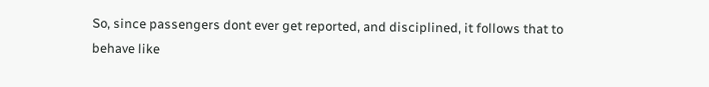So, since passengers dont ever get reported, and disciplined, it follows that to
behave like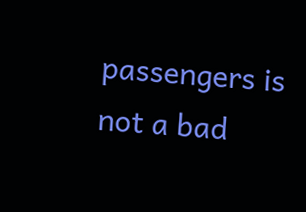passengers is not a bad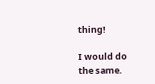thing!

I would do the same.